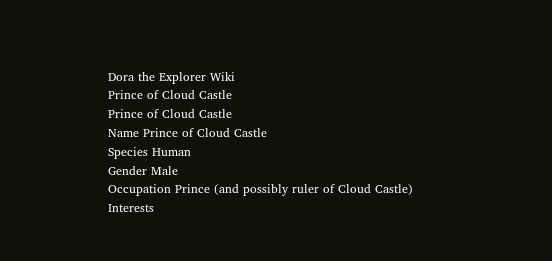Dora the Explorer Wiki
Prince of Cloud Castle
Prince of Cloud Castle
Name Prince of Cloud Castle
Species Human
Gender Male
Occupation Prince (and possibly ruler of Cloud Castle)
Interests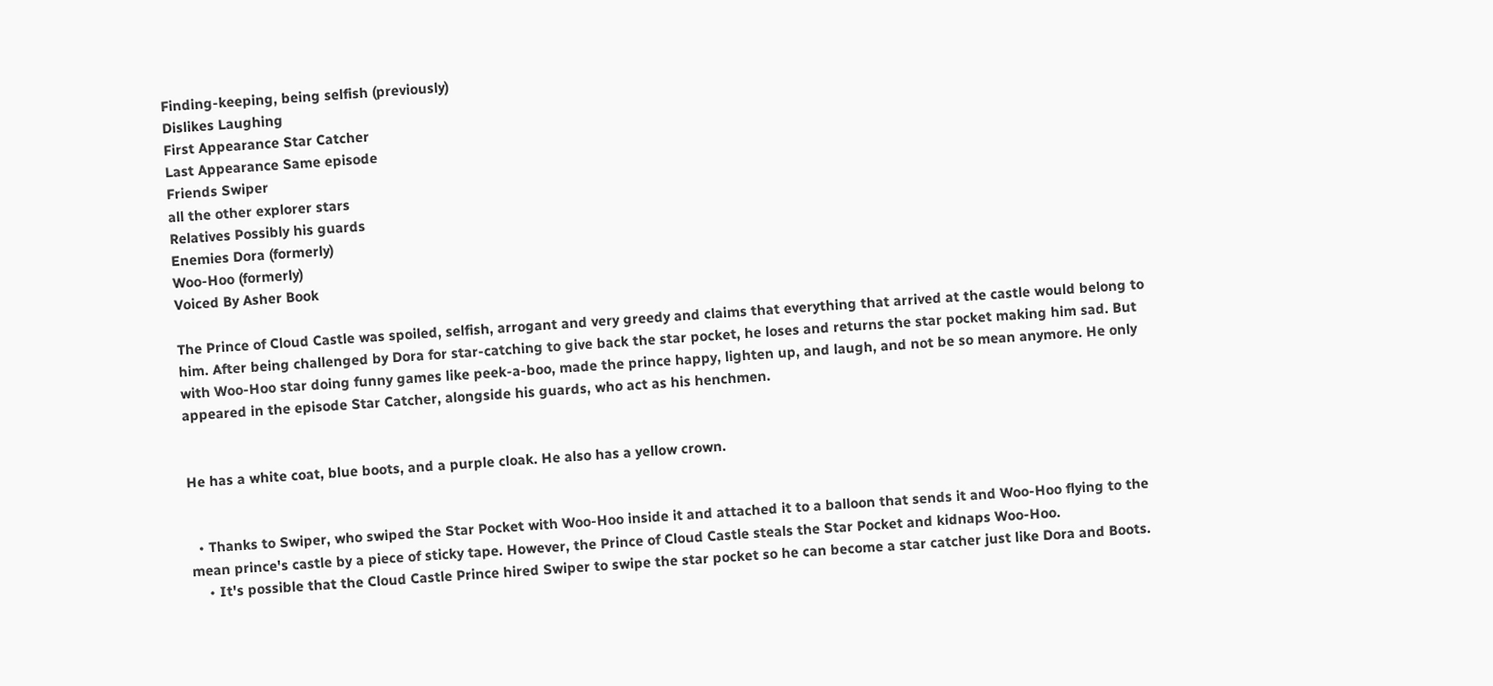Finding-keeping, being selfish (previously)
Dislikes Laughing
First Appearance Star Catcher
Last Appearance Same episode
Friends Swiper
all the other explorer stars
Relatives Possibly his guards
Enemies Dora (formerly)
Woo-Hoo (formerly)
Voiced By Asher Book

The Prince of Cloud Castle was spoiled, selfish, arrogant and very greedy and claims that everything that arrived at the castle would belong to him. After being challenged by Dora for star-catching to give back the star pocket, he loses and returns the star pocket making him sad. But with Woo-Hoo star doing funny games like peek-a-boo, made the prince happy, lighten up, and laugh, and not be so mean anymore. He only appeared in the episode Star Catcher, alongside his guards, who act as his henchmen.


He has a white coat, blue boots, and a purple cloak. He also has a yellow crown.


  • Thanks to Swiper, who swiped the Star Pocket with Woo-Hoo inside it and attached it to a balloon that sends it and Woo-Hoo flying to the mean prince's castle by a piece of sticky tape. However, the Prince of Cloud Castle steals the Star Pocket and kidnaps Woo-Hoo.
    • It's possible that the Cloud Castle Prince hired Swiper to swipe the star pocket so he can become a star catcher just like Dora and Boots.